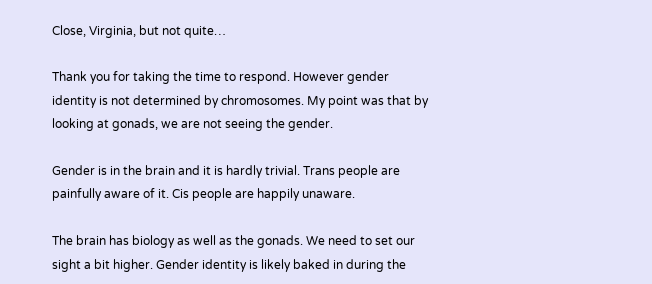Close, Virginia, but not quite…

Thank you for taking the time to respond. However gender identity is not determined by chromosomes. My point was that by looking at gonads, we are not seeing the gender.

Gender is in the brain and it is hardly trivial. Trans people are painfully aware of it. Cis people are happily unaware.

The brain has biology as well as the gonads. We need to set our sight a bit higher. Gender identity is likely baked in during the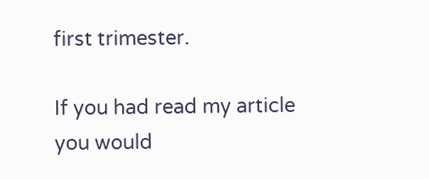first trimester.

If you had read my article you would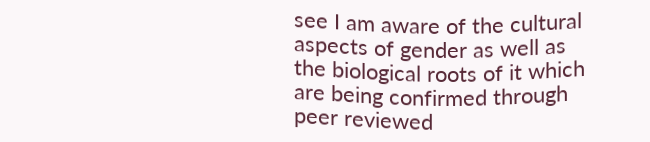see I am aware of the cultural aspects of gender as well as the biological roots of it which are being confirmed through peer reviewed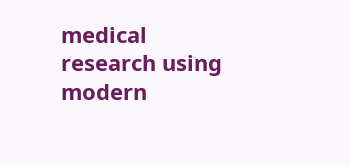medical research using modern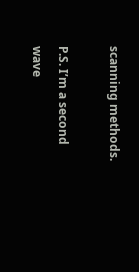scanning methods.

P.S. I’m a second wave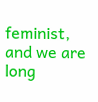feminist, and we are long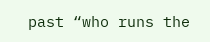past “who runs the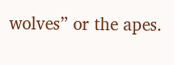wolves” or the apes.